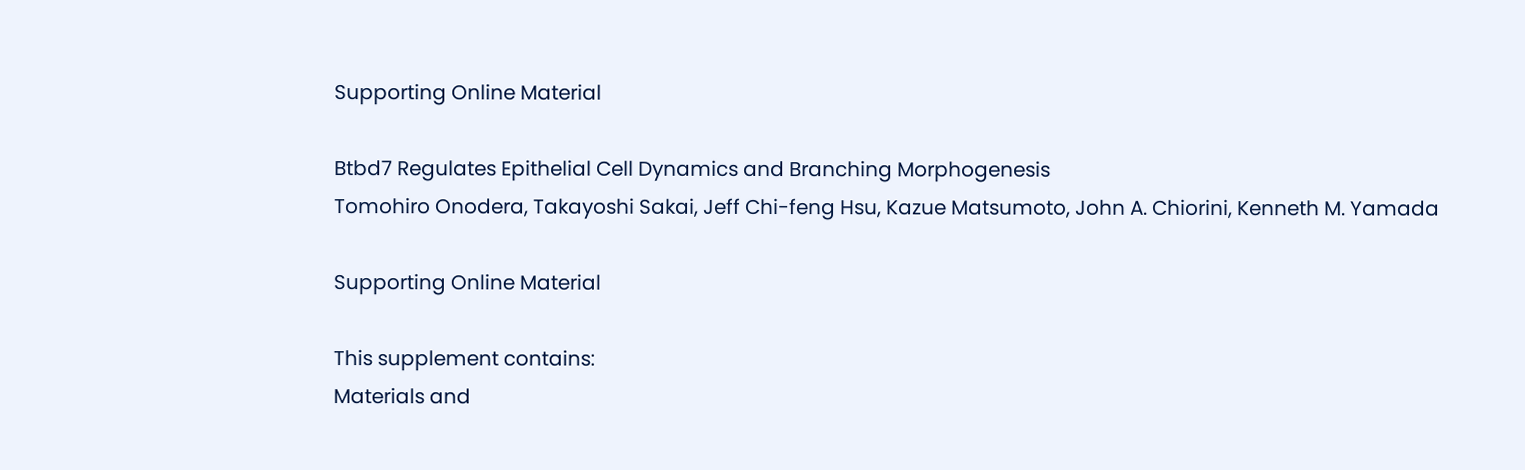Supporting Online Material

Btbd7 Regulates Epithelial Cell Dynamics and Branching Morphogenesis
Tomohiro Onodera, Takayoshi Sakai, Jeff Chi-feng Hsu, Kazue Matsumoto, John A. Chiorini, Kenneth M. Yamada

Supporting Online Material

This supplement contains:
Materials and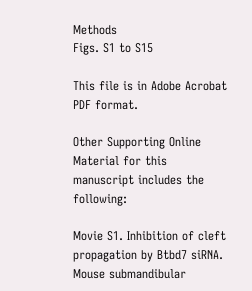Methods
Figs. S1 to S15

This file is in Adobe Acrobat PDF format.

Other Supporting Online Material for this manuscript includes the following:

Movie S1. Inhibition of cleft propagation by Btbd7 siRNA. Mouse submandibular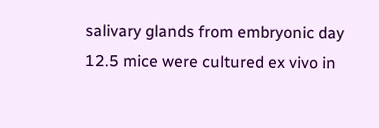salivary glands from embryonic day 12.5 mice were cultured ex vivo in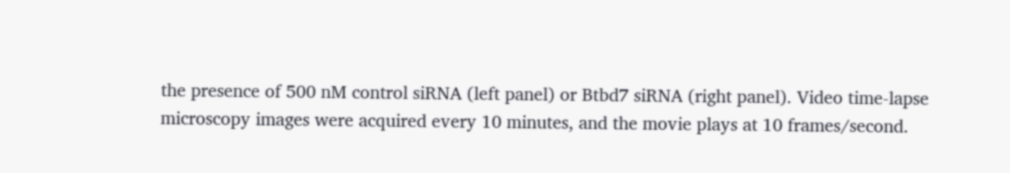the presence of 500 nM control siRNA (left panel) or Btbd7 siRNA (right panel). Video time-lapse microscopy images were acquired every 10 minutes, and the movie plays at 10 frames/second.